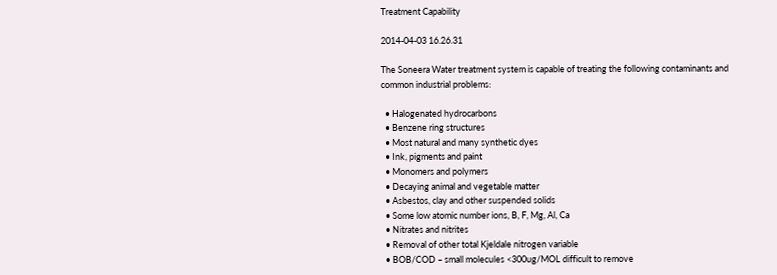Treatment Capability

2014-04-03 16.26.31

The Soneera Water treatment system is capable of treating the following contaminants and common industrial problems:

  • Halogenated hydrocarbons
  • Benzene ring structures
  • Most natural and many synthetic dyes
  • Ink, pigments and paint
  • Monomers and polymers
  • Decaying animal and vegetable matter
  • Asbestos, clay and other suspended solids
  • Some low atomic number ions, B, F, Mg, Al, Ca
  • Nitrates and nitrites
  • Removal of other total Kjeldale nitrogen variable
  • BOB/COD – small molecules <300ug/MOL difficult to remove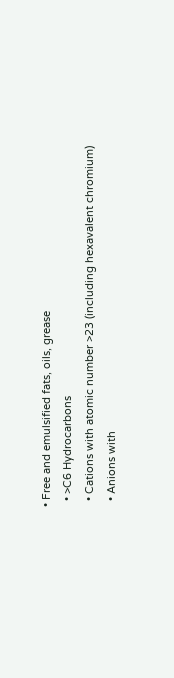• Free and emulsified fats, oils, grease
  • >C6 Hydrocarbons
  • Cations with atomic number >23 (including hexavalent chromium)
  • Anions with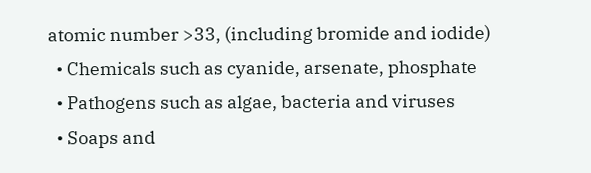atomic number >33, (including bromide and iodide)
  • Chemicals such as cyanide, arsenate, phosphate
  • Pathogens such as algae, bacteria and viruses
  • Soaps and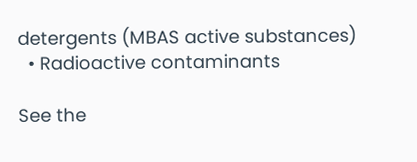detergents (MBAS active substances)
  • Radioactive contaminants

See the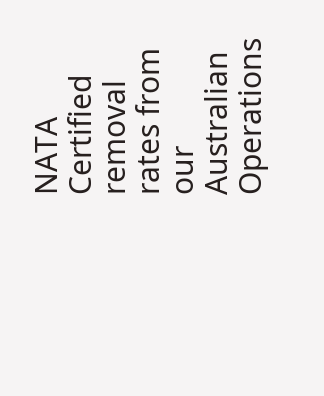NATA Certified removal rates from our Australian Operations